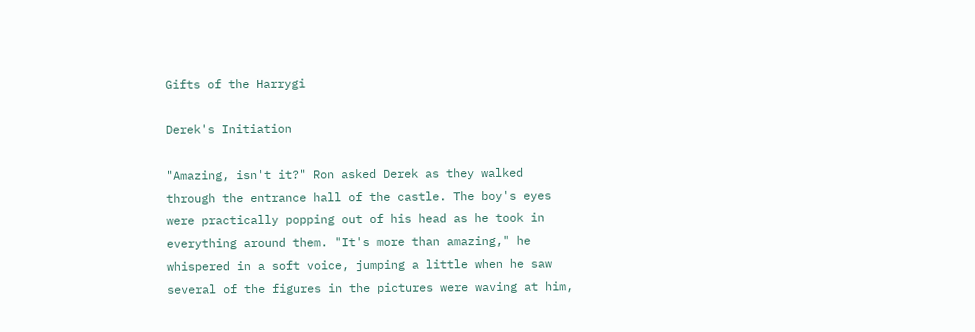Gifts of the Harrygi

Derek's Initiation

"Amazing, isn't it?" Ron asked Derek as they walked through the entrance hall of the castle. The boy's eyes were practically popping out of his head as he took in everything around them. "It's more than amazing," he whispered in a soft voice, jumping a little when he saw several of the figures in the pictures were waving at him,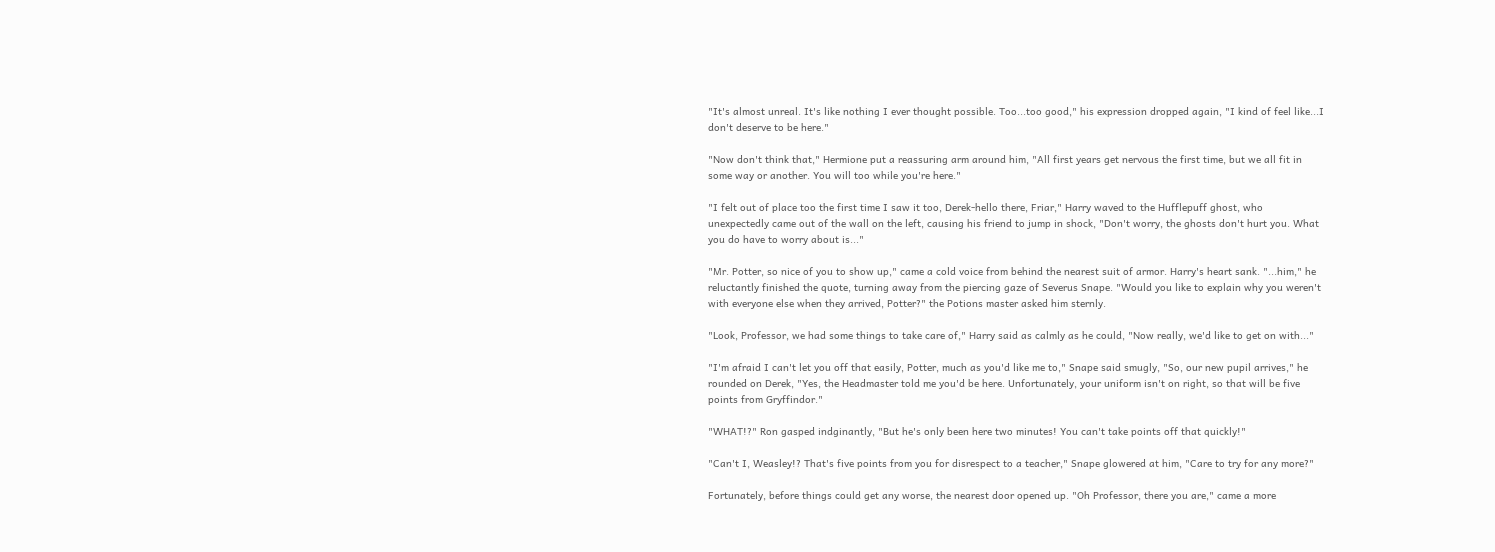"It's almost unreal. It's like nothing I ever thought possible. Too...too good," his expression dropped again, "I kind of feel like...I don't deserve to be here."

"Now don't think that," Hermione put a reassuring arm around him, "All first years get nervous the first time, but we all fit in some way or another. You will too while you're here."

"I felt out of place too the first time I saw it too, Derek-hello there, Friar," Harry waved to the Hufflepuff ghost, who unexpectedly came out of the wall on the left, causing his friend to jump in shock, "Don't worry, the ghosts don't hurt you. What you do have to worry about is..."

"Mr. Potter, so nice of you to show up," came a cold voice from behind the nearest suit of armor. Harry's heart sank. "...him," he reluctantly finished the quote, turning away from the piercing gaze of Severus Snape. "Would you like to explain why you weren't with everyone else when they arrived, Potter?" the Potions master asked him sternly.

"Look, Professor, we had some things to take care of," Harry said as calmly as he could, "Now really, we'd like to get on with..."

"I'm afraid I can't let you off that easily, Potter, much as you'd like me to," Snape said smugly, "So, our new pupil arrives," he rounded on Derek, "Yes, the Headmaster told me you'd be here. Unfortunately, your uniform isn't on right, so that will be five points from Gryffindor."

"WHAT!?" Ron gasped indginantly, "But he's only been here two minutes! You can't take points off that quickly!"

"Can't I, Weasley!? That's five points from you for disrespect to a teacher," Snape glowered at him, "Care to try for any more?"

Fortunately, before things could get any worse, the nearest door opened up. "Oh Professor, there you are," came a more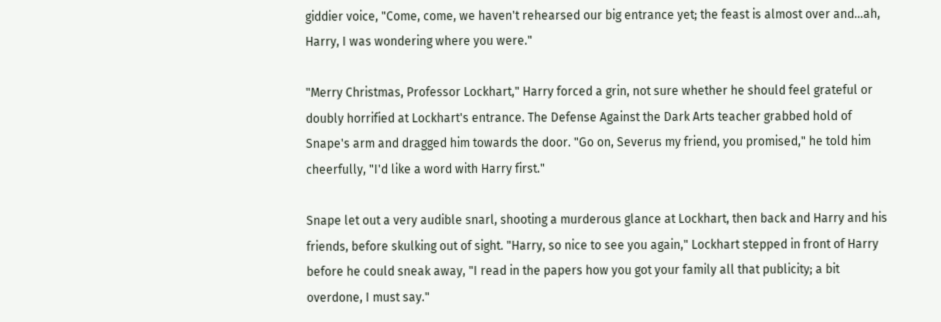giddier voice, "Come, come, we haven't rehearsed our big entrance yet; the feast is almost over and...ah, Harry, I was wondering where you were."

"Merry Christmas, Professor Lockhart," Harry forced a grin, not sure whether he should feel grateful or doubly horrified at Lockhart's entrance. The Defense Against the Dark Arts teacher grabbed hold of Snape's arm and dragged him towards the door. "Go on, Severus my friend, you promised," he told him cheerfully, "I'd like a word with Harry first."

Snape let out a very audible snarl, shooting a murderous glance at Lockhart, then back and Harry and his friends, before skulking out of sight. "Harry, so nice to see you again," Lockhart stepped in front of Harry before he could sneak away, "I read in the papers how you got your family all that publicity; a bit overdone, I must say."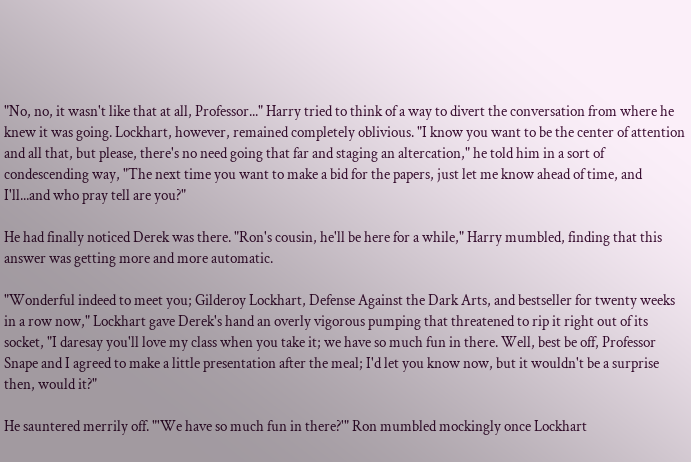"No, no, it wasn't like that at all, Professor..." Harry tried to think of a way to divert the conversation from where he knew it was going. Lockhart, however, remained completely oblivious. "I know you want to be the center of attention and all that, but please, there's no need going that far and staging an altercation," he told him in a sort of condescending way, "The next time you want to make a bid for the papers, just let me know ahead of time, and I'll...and who pray tell are you?"

He had finally noticed Derek was there. "Ron's cousin, he'll be here for a while," Harry mumbled, finding that this answer was getting more and more automatic.

"Wonderful indeed to meet you; Gilderoy Lockhart, Defense Against the Dark Arts, and bestseller for twenty weeks in a row now," Lockhart gave Derek's hand an overly vigorous pumping that threatened to rip it right out of its socket, "I daresay you'll love my class when you take it; we have so much fun in there. Well, best be off, Professor Snape and I agreed to make a little presentation after the meal; I'd let you know now, but it wouldn't be a surprise then, would it?"

He sauntered merrily off. "'We have so much fun in there?'" Ron mumbled mockingly once Lockhart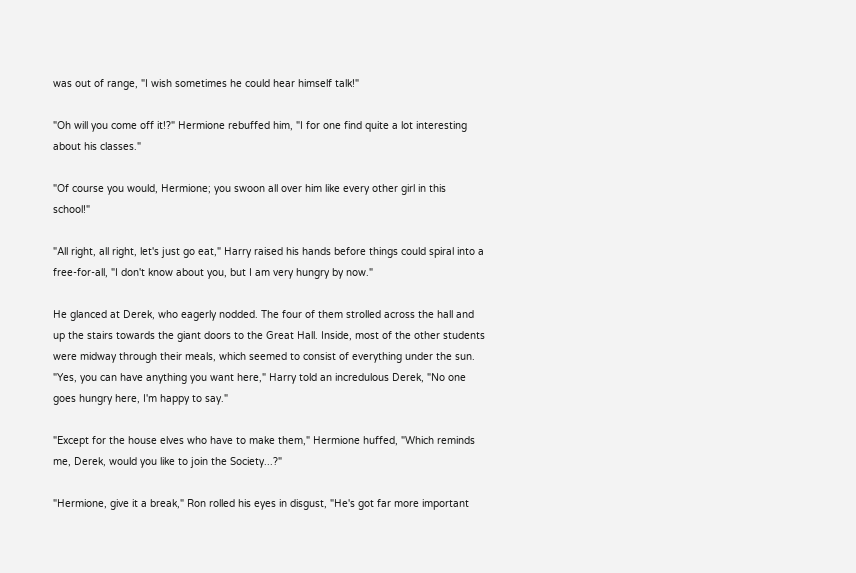was out of range, "I wish sometimes he could hear himself talk!"

"Oh will you come off it!?" Hermione rebuffed him, "I for one find quite a lot interesting about his classes."

"Of course you would, Hermione; you swoon all over him like every other girl in this school!"

"All right, all right, let's just go eat," Harry raised his hands before things could spiral into a free-for-all, "I don't know about you, but I am very hungry by now."

He glanced at Derek, who eagerly nodded. The four of them strolled across the hall and up the stairs towards the giant doors to the Great Hall. Inside, most of the other students were midway through their meals, which seemed to consist of everything under the sun. "Yes, you can have anything you want here," Harry told an incredulous Derek, "No one goes hungry here, I'm happy to say."

"Except for the house elves who have to make them," Hermione huffed, "Which reminds me, Derek, would you like to join the Society...?"

"Hermione, give it a break," Ron rolled his eyes in disgust, "He's got far more important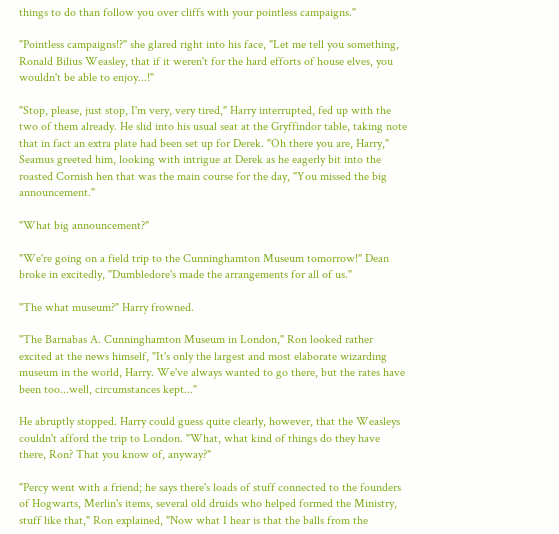things to do than follow you over cliffs with your pointless campaigns."

"Pointless campaigns!?" she glared right into his face, "Let me tell you something, Ronald Bilius Weasley, that if it weren't for the hard efforts of house elves, you wouldn't be able to enjoy...!"

"Stop, please, just stop, I'm very, very tired," Harry interrupted, fed up with the two of them already. He slid into his usual seat at the Gryffindor table, taking note that in fact an extra plate had been set up for Derek. "Oh there you are, Harry," Seamus greeted him, looking with intrigue at Derek as he eagerly bit into the roasted Cornish hen that was the main course for the day, "You missed the big announcement."

"What big announcement?"

"We're going on a field trip to the Cunninghamton Museum tomorrow!" Dean broke in excitedly, "Dumbledore's made the arrangements for all of us."

"The what museum?" Harry frowned.

"The Barnabas A. Cunninghamton Museum in London," Ron looked rather excited at the news himself, "It's only the largest and most elaborate wizarding museum in the world, Harry. We've always wanted to go there, but the rates have been too...well, circumstances kept..."

He abruptly stopped. Harry could guess quite clearly, however, that the Weasleys couldn't afford the trip to London. "What, what kind of things do they have there, Ron? That you know of, anyway?"

"Percy went with a friend; he says there's loads of stuff connected to the founders of Hogwarts, Merlin's items, several old druids who helped formed the Ministry, stuff like that," Ron explained, "Now what I hear is that the balls from the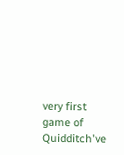very first game of Quidditch've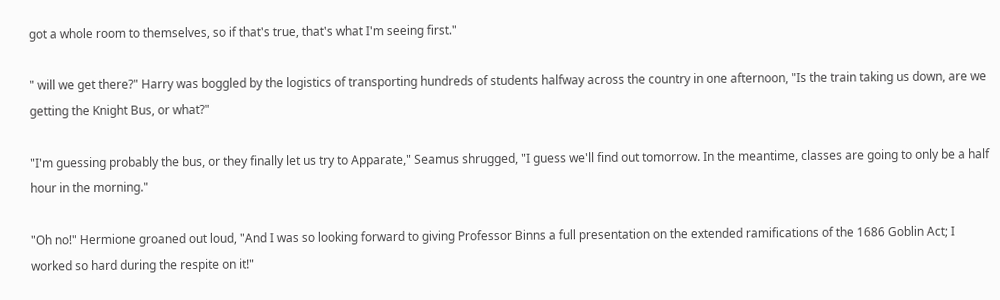got a whole room to themselves, so if that's true, that's what I'm seeing first."

" will we get there?" Harry was boggled by the logistics of transporting hundreds of students halfway across the country in one afternoon, "Is the train taking us down, are we getting the Knight Bus, or what?"

"I'm guessing probably the bus, or they finally let us try to Apparate," Seamus shrugged, "I guess we'll find out tomorrow. In the meantime, classes are going to only be a half hour in the morning."

"Oh no!" Hermione groaned out loud, "And I was so looking forward to giving Professor Binns a full presentation on the extended ramifications of the 1686 Goblin Act; I worked so hard during the respite on it!"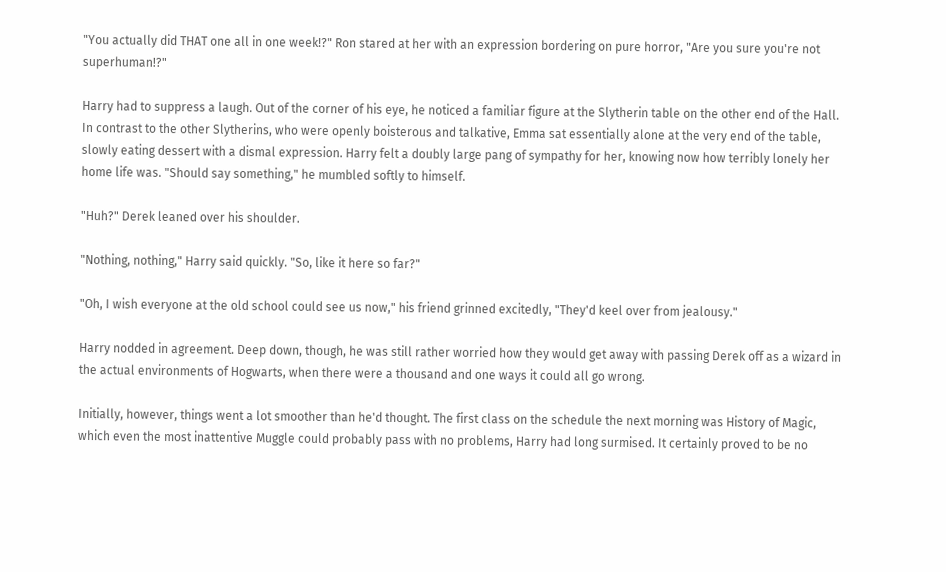"You actually did THAT one all in one week!?" Ron stared at her with an expression bordering on pure horror, "Are you sure you're not superhuman!?"

Harry had to suppress a laugh. Out of the corner of his eye, he noticed a familiar figure at the Slytherin table on the other end of the Hall. In contrast to the other Slytherins, who were openly boisterous and talkative, Emma sat essentially alone at the very end of the table, slowly eating dessert with a dismal expression. Harry felt a doubly large pang of sympathy for her, knowing now how terribly lonely her home life was. "Should say something," he mumbled softly to himself.

"Huh?" Derek leaned over his shoulder.

"Nothing, nothing," Harry said quickly. "So, like it here so far?"

"Oh, I wish everyone at the old school could see us now," his friend grinned excitedly, "They'd keel over from jealousy."

Harry nodded in agreement. Deep down, though, he was still rather worried how they would get away with passing Derek off as a wizard in the actual environments of Hogwarts, when there were a thousand and one ways it could all go wrong.

Initially, however, things went a lot smoother than he'd thought. The first class on the schedule the next morning was History of Magic, which even the most inattentive Muggle could probably pass with no problems, Harry had long surmised. It certainly proved to be no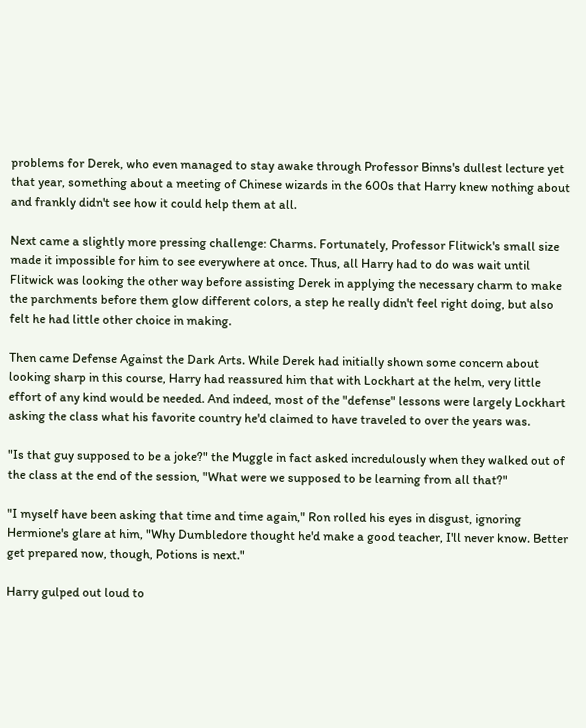problems for Derek, who even managed to stay awake through Professor Binns's dullest lecture yet that year, something about a meeting of Chinese wizards in the 600s that Harry knew nothing about and frankly didn't see how it could help them at all.

Next came a slightly more pressing challenge: Charms. Fortunately, Professor Flitwick's small size made it impossible for him to see everywhere at once. Thus, all Harry had to do was wait until Flitwick was looking the other way before assisting Derek in applying the necessary charm to make the parchments before them glow different colors, a step he really didn't feel right doing, but also felt he had little other choice in making.

Then came Defense Against the Dark Arts. While Derek had initially shown some concern about looking sharp in this course, Harry had reassured him that with Lockhart at the helm, very little effort of any kind would be needed. And indeed, most of the "defense" lessons were largely Lockhart asking the class what his favorite country he'd claimed to have traveled to over the years was.

"Is that guy supposed to be a joke?" the Muggle in fact asked incredulously when they walked out of the class at the end of the session, "What were we supposed to be learning from all that?"

"I myself have been asking that time and time again," Ron rolled his eyes in disgust, ignoring Hermione's glare at him, "Why Dumbledore thought he'd make a good teacher, I'll never know. Better get prepared now, though, Potions is next."

Harry gulped out loud to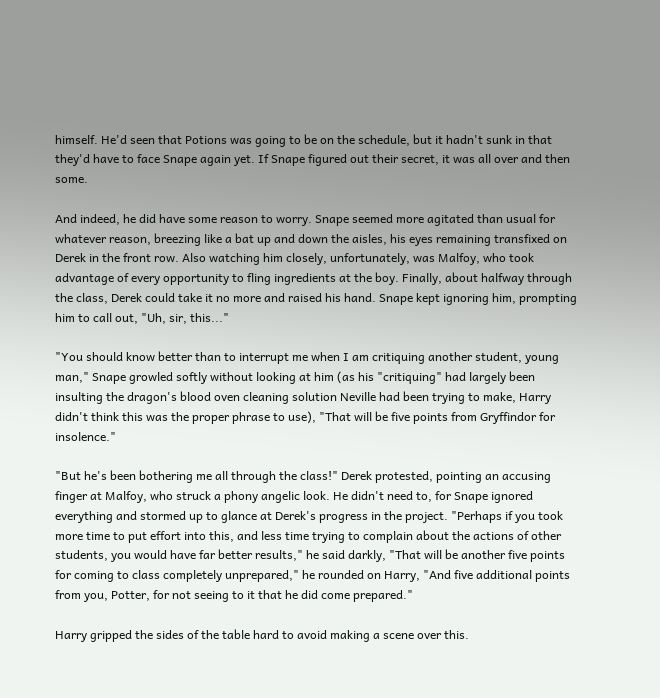himself. He'd seen that Potions was going to be on the schedule, but it hadn't sunk in that they'd have to face Snape again yet. If Snape figured out their secret, it was all over and then some.

And indeed, he did have some reason to worry. Snape seemed more agitated than usual for whatever reason, breezing like a bat up and down the aisles, his eyes remaining transfixed on Derek in the front row. Also watching him closely, unfortunately, was Malfoy, who took advantage of every opportunity to fling ingredients at the boy. Finally, about halfway through the class, Derek could take it no more and raised his hand. Snape kept ignoring him, prompting him to call out, "Uh, sir, this..."

"You should know better than to interrupt me when I am critiquing another student, young man," Snape growled softly without looking at him (as his "critiquing" had largely been insulting the dragon's blood oven cleaning solution Neville had been trying to make, Harry didn't think this was the proper phrase to use), "That will be five points from Gryffindor for insolence."

"But he's been bothering me all through the class!" Derek protested, pointing an accusing finger at Malfoy, who struck a phony angelic look. He didn't need to, for Snape ignored everything and stormed up to glance at Derek's progress in the project. "Perhaps if you took more time to put effort into this, and less time trying to complain about the actions of other students, you would have far better results," he said darkly, "That will be another five points for coming to class completely unprepared," he rounded on Harry, "And five additional points from you, Potter, for not seeing to it that he did come prepared."

Harry gripped the sides of the table hard to avoid making a scene over this.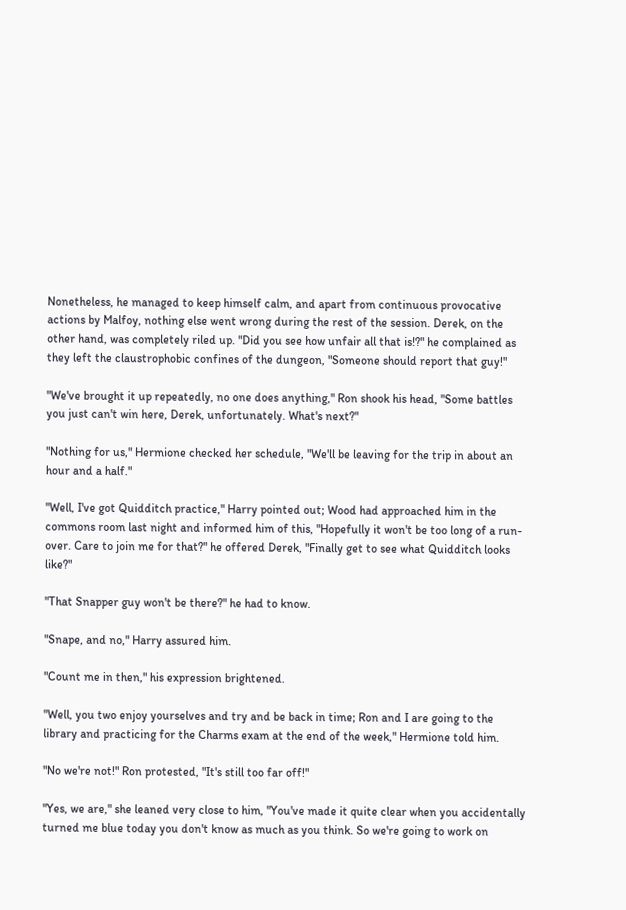Nonetheless, he managed to keep himself calm, and apart from continuous provocative actions by Malfoy, nothing else went wrong during the rest of the session. Derek, on the other hand, was completely riled up. "Did you see how unfair all that is!?" he complained as they left the claustrophobic confines of the dungeon, "Someone should report that guy!"

"We've brought it up repeatedly, no one does anything," Ron shook his head, "Some battles you just can't win here, Derek, unfortunately. What's next?"

"Nothing for us," Hermione checked her schedule, "We'll be leaving for the trip in about an hour and a half."

"Well, I've got Quidditch practice," Harry pointed out; Wood had approached him in the commons room last night and informed him of this, "Hopefully it won't be too long of a run-over. Care to join me for that?" he offered Derek, "Finally get to see what Quidditch looks like?"

"That Snapper guy won't be there?" he had to know.

"Snape, and no," Harry assured him.

"Count me in then," his expression brightened.

"Well, you two enjoy yourselves and try and be back in time; Ron and I are going to the library and practicing for the Charms exam at the end of the week," Hermione told him.

"No we're not!" Ron protested, "It's still too far off!"

"Yes, we are," she leaned very close to him, "You've made it quite clear when you accidentally turned me blue today you don't know as much as you think. So we're going to work on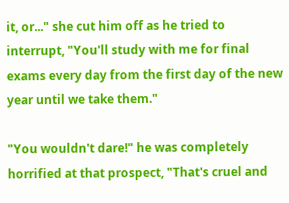it, or..." she cut him off as he tried to interrupt, "You'll study with me for final exams every day from the first day of the new year until we take them."

"You wouldn't dare!" he was completely horrified at that prospect, "That's cruel and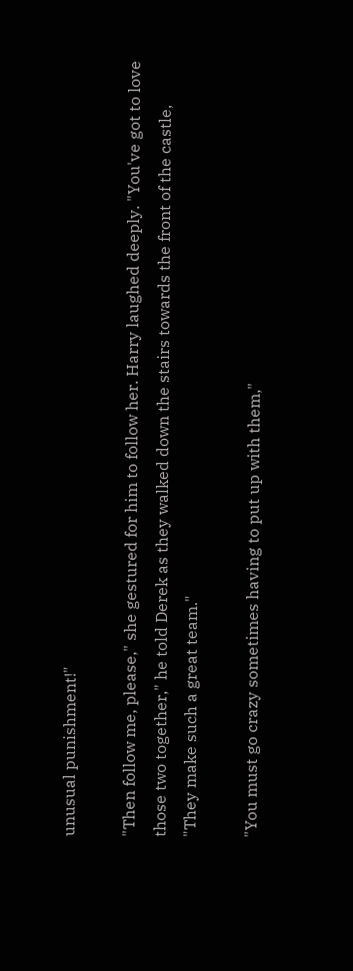unusual punishment!"

"Then follow me, please," she gestured for him to follow her. Harry laughed deeply. "You've got to love those two together," he told Derek as they walked down the stairs towards the front of the castle, "They make such a great team."

"You must go crazy sometimes having to put up with them,"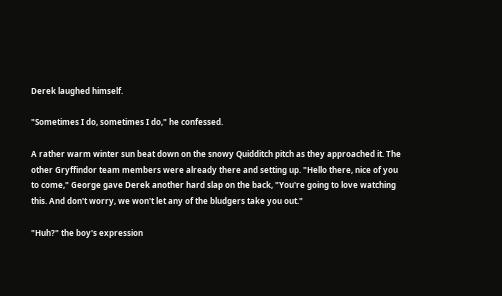Derek laughed himself.

"Sometimes I do, sometimes I do," he confessed.

A rather warm winter sun beat down on the snowy Quidditch pitch as they approached it. The other Gryffindor team members were already there and setting up. "Hello there, nice of you to come," George gave Derek another hard slap on the back, "You're going to love watching this. And don't worry, we won't let any of the bludgers take you out."

"Huh?" the boy's expression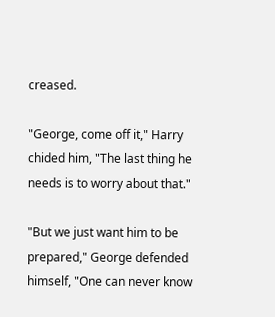creased.

"George, come off it," Harry chided him, "The last thing he needs is to worry about that."

"But we just want him to be prepared," George defended himself, "One can never know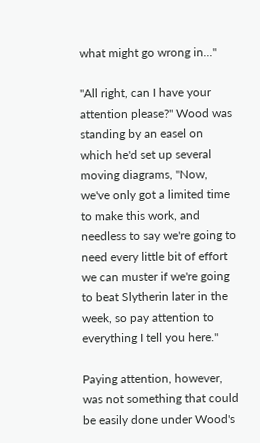what might go wrong in..."

"All right, can I have your attention please?" Wood was standing by an easel on which he'd set up several moving diagrams, "Now, we've only got a limited time to make this work, and needless to say we're going to need every little bit of effort we can muster if we're going to beat Slytherin later in the week, so pay attention to everything I tell you here."

Paying attention, however, was not something that could be easily done under Wood's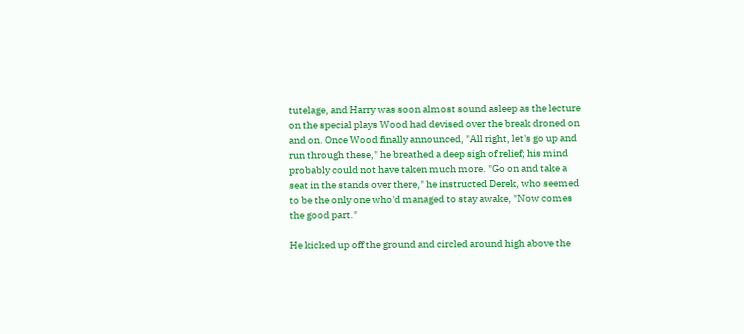tutelage, and Harry was soon almost sound asleep as the lecture on the special plays Wood had devised over the break droned on and on. Once Wood finally announced, "All right, let's go up and run through these," he breathed a deep sigh of relief; his mind probably could not have taken much more. "Go on and take a seat in the stands over there," he instructed Derek, who seemed to be the only one who'd managed to stay awake, "Now comes the good part."

He kicked up off the ground and circled around high above the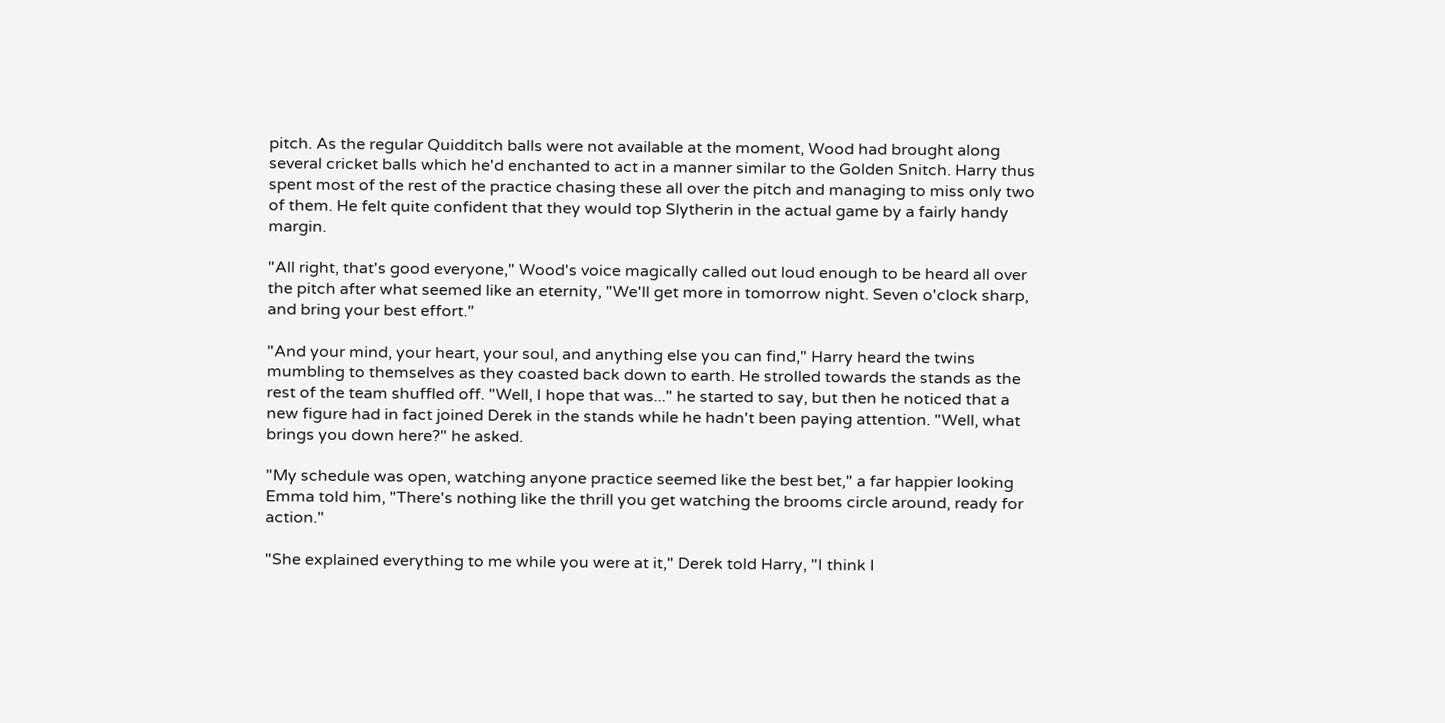pitch. As the regular Quidditch balls were not available at the moment, Wood had brought along several cricket balls which he'd enchanted to act in a manner similar to the Golden Snitch. Harry thus spent most of the rest of the practice chasing these all over the pitch and managing to miss only two of them. He felt quite confident that they would top Slytherin in the actual game by a fairly handy margin.

"All right, that's good everyone," Wood's voice magically called out loud enough to be heard all over the pitch after what seemed like an eternity, "We'll get more in tomorrow night. Seven o'clock sharp, and bring your best effort."

"And your mind, your heart, your soul, and anything else you can find," Harry heard the twins mumbling to themselves as they coasted back down to earth. He strolled towards the stands as the rest of the team shuffled off. "Well, I hope that was..." he started to say, but then he noticed that a new figure had in fact joined Derek in the stands while he hadn't been paying attention. "Well, what brings you down here?" he asked.

"My schedule was open, watching anyone practice seemed like the best bet," a far happier looking Emma told him, "There's nothing like the thrill you get watching the brooms circle around, ready for action."

"She explained everything to me while you were at it," Derek told Harry, "I think I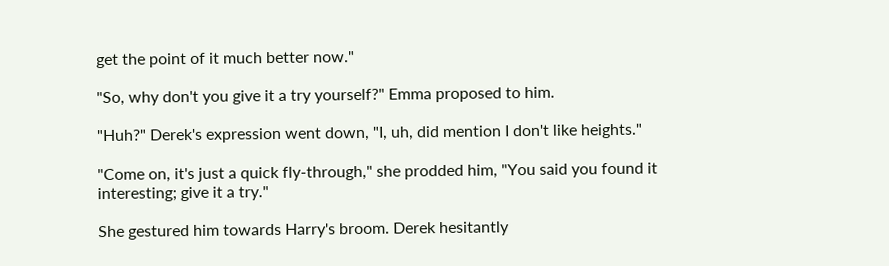get the point of it much better now."

"So, why don't you give it a try yourself?" Emma proposed to him.

"Huh?" Derek's expression went down, "I, uh, did mention I don't like heights."

"Come on, it's just a quick fly-through," she prodded him, "You said you found it interesting; give it a try."

She gestured him towards Harry's broom. Derek hesitantly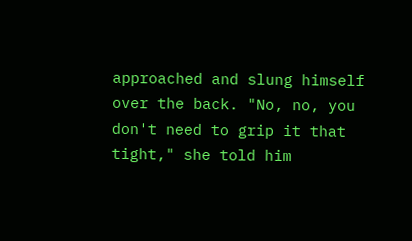approached and slung himself over the back. "No, no, you don't need to grip it that tight," she told him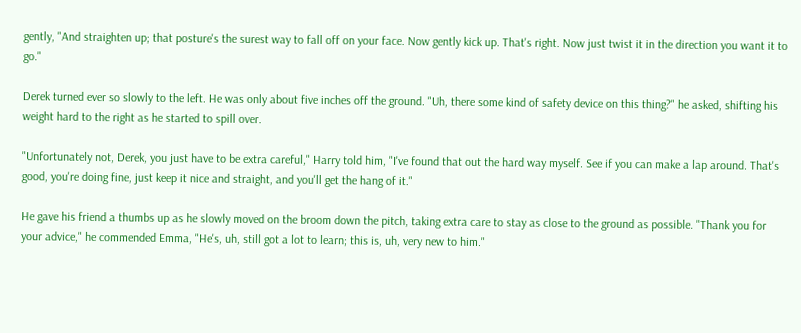gently, "And straighten up; that posture's the surest way to fall off on your face. Now gently kick up. That's right. Now just twist it in the direction you want it to go."

Derek turned ever so slowly to the left. He was only about five inches off the ground. "Uh, there some kind of safety device on this thing?" he asked, shifting his weight hard to the right as he started to spill over.

"Unfortunately not, Derek, you just have to be extra careful," Harry told him, "I've found that out the hard way myself. See if you can make a lap around. That's good, you're doing fine, just keep it nice and straight, and you'll get the hang of it."

He gave his friend a thumbs up as he slowly moved on the broom down the pitch, taking extra care to stay as close to the ground as possible. "Thank you for your advice," he commended Emma, "He's, uh, still got a lot to learn; this is, uh, very new to him."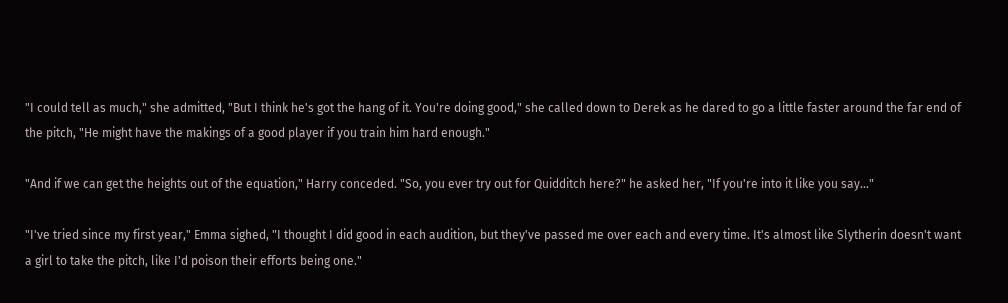"I could tell as much," she admitted, "But I think he's got the hang of it. You're doing good," she called down to Derek as he dared to go a little faster around the far end of the pitch, "He might have the makings of a good player if you train him hard enough."

"And if we can get the heights out of the equation," Harry conceded. "So, you ever try out for Quidditch here?" he asked her, "If you're into it like you say..."

"I've tried since my first year," Emma sighed, "I thought I did good in each audition, but they've passed me over each and every time. It's almost like Slytherin doesn't want a girl to take the pitch, like I'd poison their efforts being one."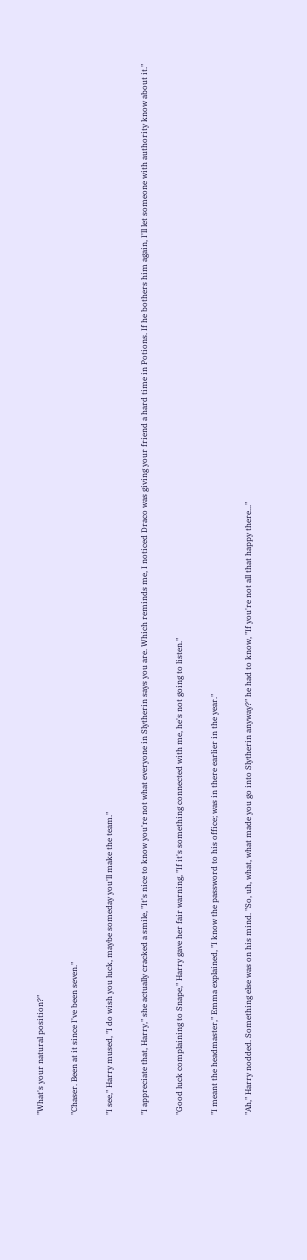"What's your natural position?"

"Chaser. Been at it since I've been seven."

"I see," Harry mused, "I do wish you luck, maybe someday you'll make the team."

"I appreciate that, Harry," she actually cracked a smile, "It's nice to know you're not what everyone in Slytherin says you are. Which reminds me, I noticed Draco was giving your friend a hard time in Potions. If he bothers him again, I'll let someone with authority know about it."

"Good luck complaining to Snape," Harry gave her fair warning, "If it's something connected with me, he's not going to listen."

"I meant the headmaster," Emma explained, "I know the password to his office; was in there earlier in the year."

"Ah," Harry nodded. Something else was on his mind. "So, uh, what, what made you go into Slytherin anyway?" he had to know, "If you're not all that happy there..."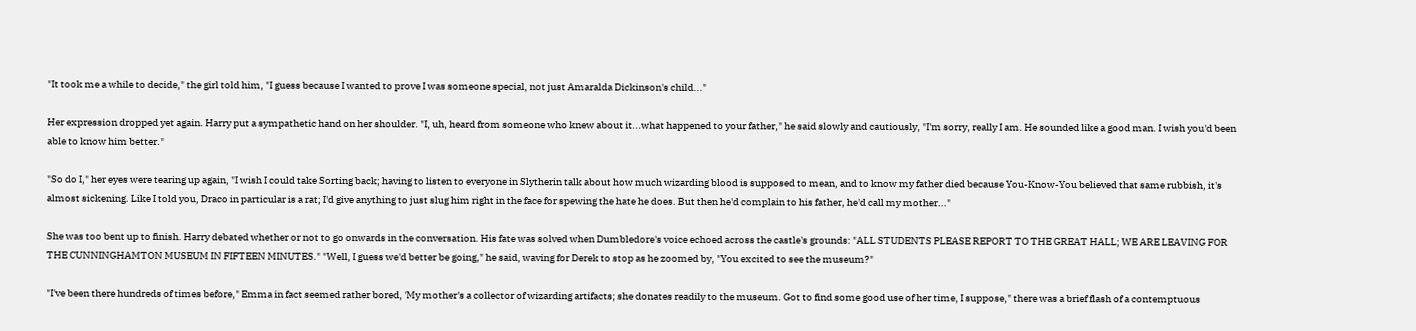"It took me a while to decide," the girl told him, "I guess because I wanted to prove I was someone special, not just Amaralda Dickinson's child..."

Her expression dropped yet again. Harry put a sympathetic hand on her shoulder. "I, uh, heard from someone who knew about it...what happened to your father," he said slowly and cautiously, "I'm sorry, really I am. He sounded like a good man. I wish you'd been able to know him better."

"So do I," her eyes were tearing up again, "I wish I could take Sorting back; having to listen to everyone in Slytherin talk about how much wizarding blood is supposed to mean, and to know my father died because You-Know-You believed that same rubbish, it's almost sickening. Like I told you, Draco in particular is a rat; I'd give anything to just slug him right in the face for spewing the hate he does. But then he'd complain to his father, he'd call my mother..."

She was too bent up to finish. Harry debated whether or not to go onwards in the conversation. His fate was solved when Dumbledore's voice echoed across the castle's grounds: "ALL STUDENTS PLEASE REPORT TO THE GREAT HALL; WE ARE LEAVING FOR THE CUNNINGHAMTON MUSEUM IN FIFTEEN MINUTES." "Well, I guess we'd better be going," he said, waving for Derek to stop as he zoomed by, "You excited to see the museum?"

"I've been there hundreds of times before," Emma in fact seemed rather bored, 'My mother's a collector of wizarding artifacts; she donates readily to the museum. Got to find some good use of her time, I suppose," there was a brief flash of a contemptuous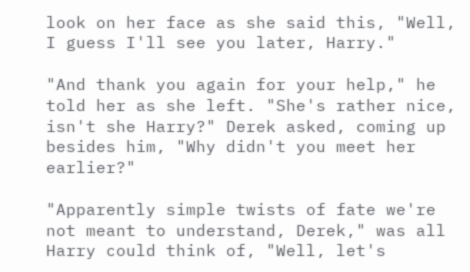look on her face as she said this, "Well, I guess I'll see you later, Harry."

"And thank you again for your help," he told her as she left. "She's rather nice, isn't she Harry?" Derek asked, coming up besides him, "Why didn't you meet her earlier?"

"Apparently simple twists of fate we're not meant to understand, Derek," was all Harry could think of, "Well, let's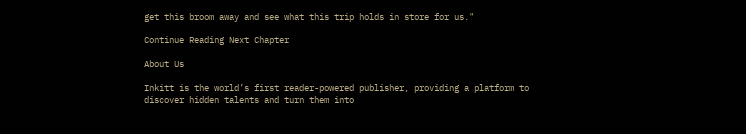get this broom away and see what this trip holds in store for us."

Continue Reading Next Chapter

About Us

Inkitt is the world’s first reader-powered publisher, providing a platform to discover hidden talents and turn them into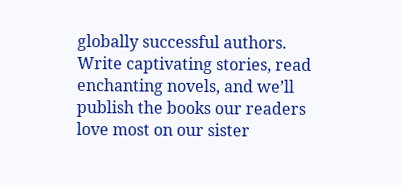globally successful authors. Write captivating stories, read enchanting novels, and we’ll publish the books our readers love most on our sister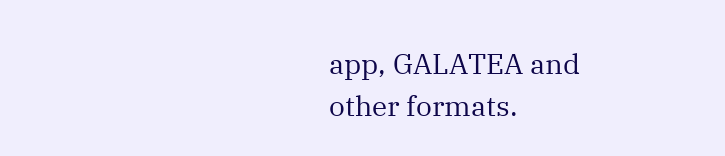app, GALATEA and other formats.